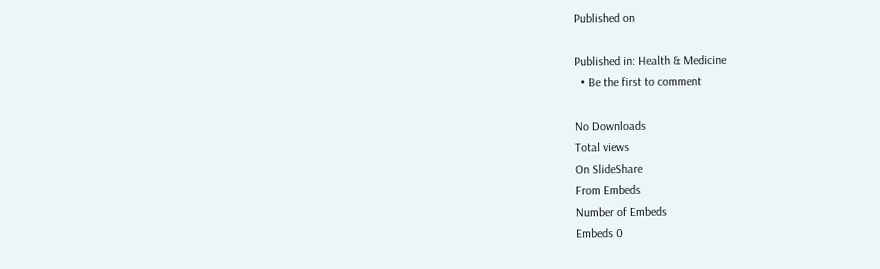Published on

Published in: Health & Medicine
  • Be the first to comment

No Downloads
Total views
On SlideShare
From Embeds
Number of Embeds
Embeds 0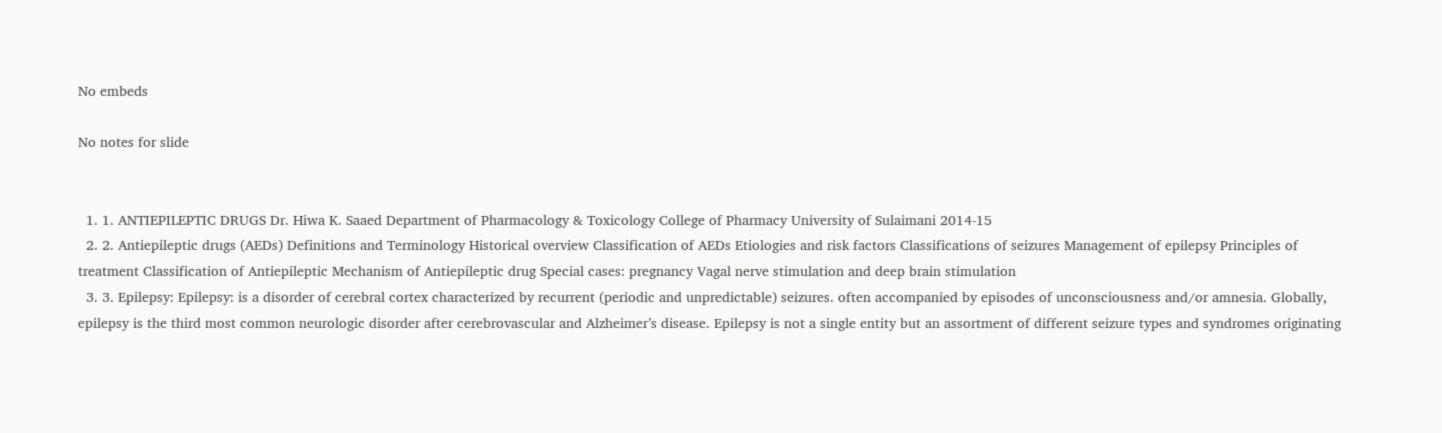No embeds

No notes for slide


  1. 1. ANTIEPILEPTIC DRUGS Dr. Hiwa K. Saaed Department of Pharmacology & Toxicology College of Pharmacy University of Sulaimani 2014-15
  2. 2. Antiepileptic drugs (AEDs) Definitions and Terminology Historical overview Classification of AEDs Etiologies and risk factors Classifications of seizures Management of epilepsy Principles of treatment Classification of Antiepileptic Mechanism of Antiepileptic drug Special cases: pregnancy Vagal nerve stimulation and deep brain stimulation
  3. 3. Epilepsy: Epilepsy: is a disorder of cerebral cortex characterized by recurrent (periodic and unpredictable) seizures. often accompanied by episodes of unconsciousness and/or amnesia. Globally, epilepsy is the third most common neurologic disorder after cerebrovascular and Alzheimer’s disease. Epilepsy is not a single entity but an assortment of different seizure types and syndromes originating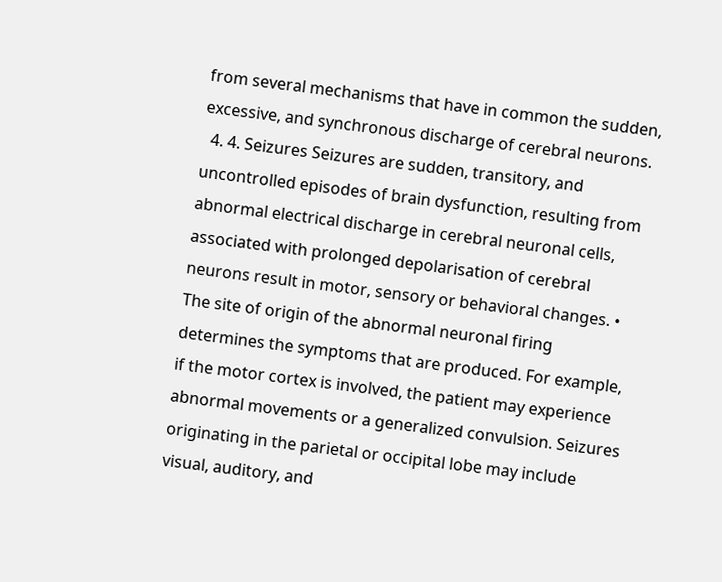from several mechanisms that have in common the sudden, excessive, and synchronous discharge of cerebral neurons.
  4. 4. Seizures Seizures are sudden, transitory, and uncontrolled episodes of brain dysfunction, resulting from abnormal electrical discharge in cerebral neuronal cells, associated with prolonged depolarisation of cerebral neurons result in motor, sensory or behavioral changes. • The site of origin of the abnormal neuronal firing determines the symptoms that are produced. For example, if the motor cortex is involved, the patient may experience abnormal movements or a generalized convulsion. Seizures originating in the parietal or occipital lobe may include visual, auditory, and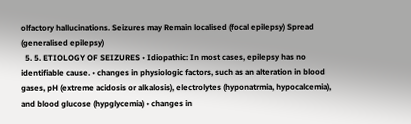olfactory hallucinations. Seizures may Remain localised (focal epilepsy) Spread (generalised epilepsy)
  5. 5. ETIOLOGY OF SEIZURES • Idiopathic: In most cases, epilepsy has no identifiable cause. • changes in physiologic factors, such as an alteration in blood gases, pH (extreme acidosis or alkalosis), electrolytes (hyponatrmia, hypocalcemia), and blood glucose (hypglycemia) • changes in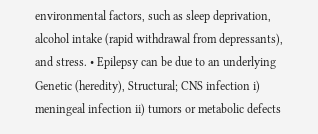environmental factors, such as sleep deprivation, alcohol intake (rapid withdrawal from depressants), and stress. • Epilepsy can be due to an underlying Genetic (heredity), Structural; CNS infection i) meningeal infection ii) tumors or metabolic defects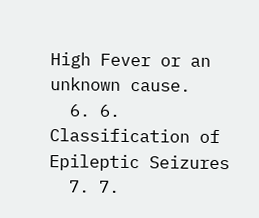High Fever or an unknown cause.
  6. 6. Classification of Epileptic Seizures
  7. 7.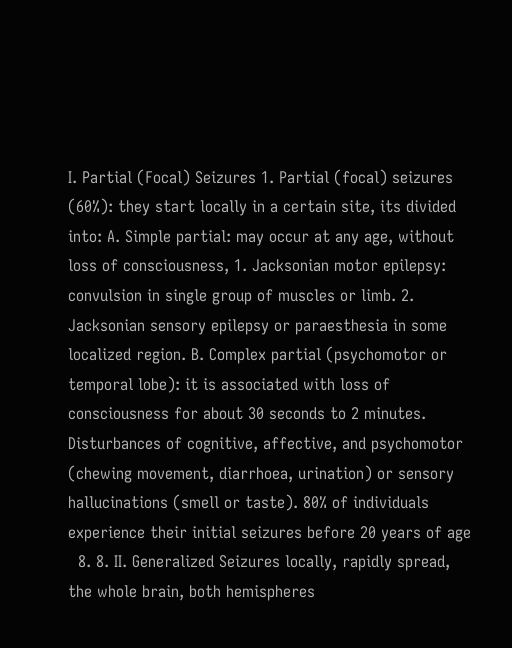I. Partial (Focal) Seizures 1. Partial (focal) seizures (60%): they start locally in a certain site, its divided into: A. Simple partial: may occur at any age, without loss of consciousness, 1. Jacksonian motor epilepsy: convulsion in single group of muscles or limb. 2. Jacksonian sensory epilepsy or paraesthesia in some localized region. B. Complex partial (psychomotor or temporal lobe): it is associated with loss of consciousness for about 30 seconds to 2 minutes. Disturbances of cognitive, affective, and psychomotor (chewing movement, diarrhoea, urination) or sensory hallucinations (smell or taste). 80% of individuals experience their initial seizures before 20 years of age
  8. 8. II. Generalized Seizures locally, rapidly spread, the whole brain, both hemispheres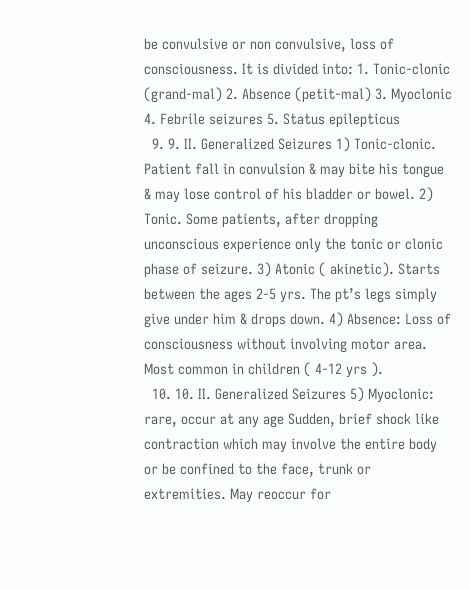be convulsive or non convulsive, loss of consciousness. It is divided into: 1. Tonic-clonic (grand-mal) 2. Absence (petit-mal) 3. Myoclonic 4. Febrile seizures 5. Status epilepticus
  9. 9. II. Generalized Seizures 1) Tonic-clonic. Patient fall in convulsion & may bite his tongue & may lose control of his bladder or bowel. 2) Tonic. Some patients, after dropping unconscious experience only the tonic or clonic phase of seizure. 3) Atonic ( akinetic). Starts between the ages 2-5 yrs. The pt’s legs simply give under him & drops down. 4) Absence: Loss of consciousness without involving motor area. Most common in children ( 4-12 yrs ).
  10. 10. II. Generalized Seizures 5) Myoclonic: rare, occur at any age Sudden, brief shock like contraction which may involve the entire body or be confined to the face, trunk or extremities. May reoccur for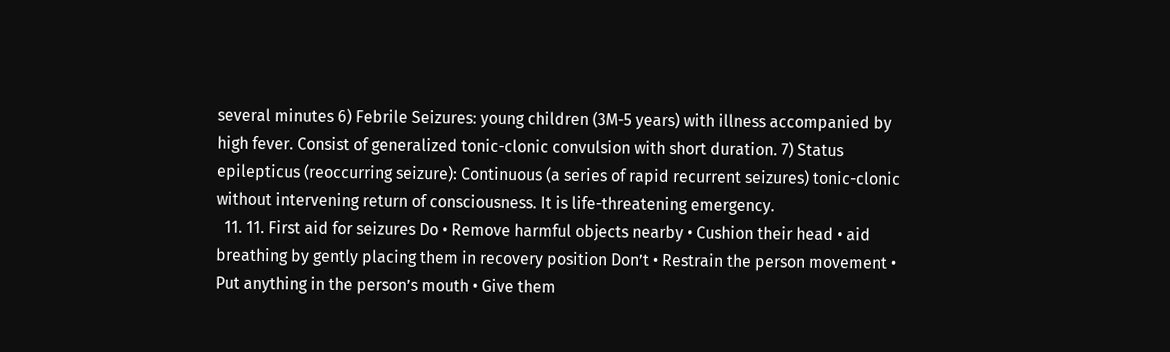several minutes 6) Febrile Seizures: young children (3M-5 years) with illness accompanied by high fever. Consist of generalized tonic-clonic convulsion with short duration. 7) Status epilepticus (reoccurring seizure): Continuous (a series of rapid recurrent seizures) tonic-clonic without intervening return of consciousness. It is life-threatening emergency.
  11. 11. First aid for seizures Do • Remove harmful objects nearby • Cushion their head • aid breathing by gently placing them in recovery position Don’t • Restrain the person movement • Put anything in the person’s mouth • Give them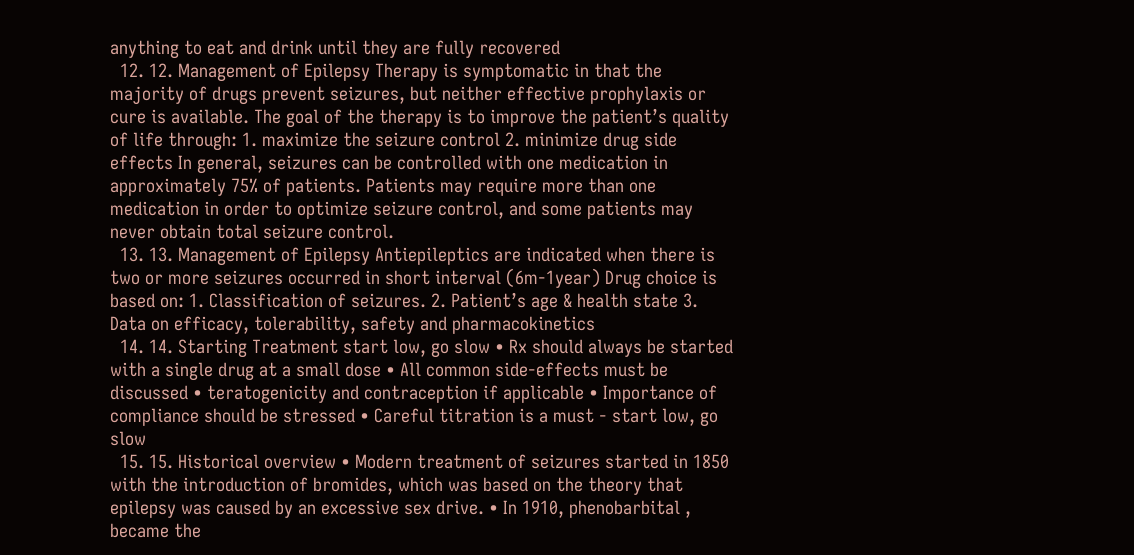anything to eat and drink until they are fully recovered
  12. 12. Management of Epilepsy Therapy is symptomatic in that the majority of drugs prevent seizures, but neither effective prophylaxis or cure is available. The goal of the therapy is to improve the patient’s quality of life through: 1. maximize the seizure control 2. minimize drug side effects In general, seizures can be controlled with one medication in approximately 75% of patients. Patients may require more than one medication in order to optimize seizure control, and some patients may never obtain total seizure control.
  13. 13. Management of Epilepsy Antiepileptics are indicated when there is two or more seizures occurred in short interval (6m-1year) Drug choice is based on: 1. Classification of seizures. 2. Patient’s age & health state 3. Data on efficacy, tolerability, safety and pharmacokinetics
  14. 14. Starting Treatment start low, go slow • Rx should always be started with a single drug at a small dose • All common side-effects must be discussed • teratogenicity and contraception if applicable • Importance of compliance should be stressed • Careful titration is a must - start low, go slow
  15. 15. Historical overview • Modern treatment of seizures started in 1850 with the introduction of bromides, which was based on the theory that epilepsy was caused by an excessive sex drive. • In 1910, phenobarbital , became the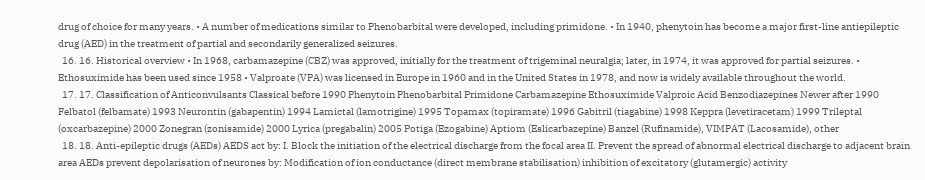drug of choice for many years. • A number of medications similar to Phenobarbital were developed, including primidone. • In 1940, phenytoin has become a major first-line antiepileptic drug (AED) in the treatment of partial and secondarily generalized seizures.
  16. 16. Historical overview • In 1968, carbamazepine (CBZ) was approved, initially for the treatment of trigeminal neuralgia; later, in 1974, it was approved for partial seizures. • Ethosuximide has been used since 1958 • Valproate (VPA) was licensed in Europe in 1960 and in the United States in 1978, and now is widely available throughout the world.
  17. 17. Classification of Anticonvulsants Classical before 1990 Phenytoin Phenobarbital Primidone Carbamazepine Ethosuximide Valproic Acid Benzodiazepines Newer after 1990 Felbatol (felbamate) 1993 Neurontin (gabapentin) 1994 Lamictal (lamotrigine) 1995 Topamax (topiramate) 1996 Gabitril (tiagabine) 1998 Keppra (levetiracetam) 1999 Trileptal (oxcarbazepine) 2000 Zonegran (zonisamide) 2000 Lyrica (pregabalin) 2005 Potiga (Ezogabine) Aptiom (Eslicarbazepine) Banzel (Rufinamide), VIMPAT (Lacosamide), other
  18. 18. Anti-epileptic drugs (AEDs) AEDS act by: I. Block the initiation of the electrical discharge from the focal area II. Prevent the spread of abnormal electrical discharge to adjacent brain area AEDs prevent depolarisation of neurones by: Modification of ion conductance (direct membrane stabilisation) inhibition of excitatory (glutamergic) activity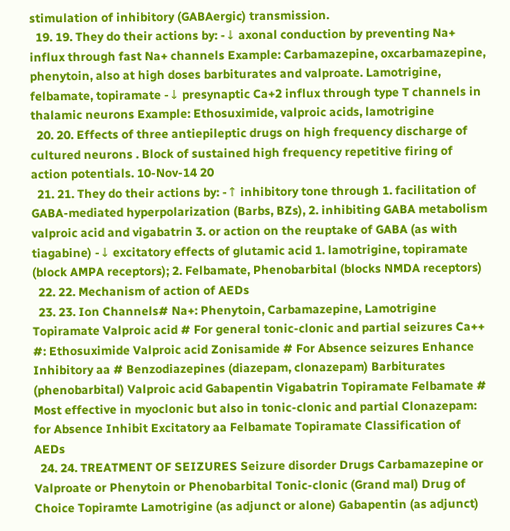stimulation of inhibitory (GABAergic) transmission.
  19. 19. They do their actions by: -↓ axonal conduction by preventing Na+ influx through fast Na+ channels Example: Carbamazepine, oxcarbamazepine, phenytoin, also at high doses barbiturates and valproate. Lamotrigine, felbamate, topiramate -↓ presynaptic Ca+2 influx through type T channels in thalamic neurons Example: Ethosuximide, valproic acids, lamotrigine
  20. 20. Effects of three antiepileptic drugs on high frequency discharge of cultured neurons . Block of sustained high frequency repetitive firing of action potentials. 10-Nov-14 20
  21. 21. They do their actions by: -↑ inhibitory tone through 1. facilitation of GABA-mediated hyperpolarization (Barbs, BZs), 2. inhibiting GABA metabolism valproic acid and vigabatrin 3. or action on the reuptake of GABA (as with tiagabine) -↓ excitatory effects of glutamic acid 1. lamotrigine, topiramate (block AMPA receptors); 2. Felbamate, Phenobarbital (blocks NMDA receptors)
  22. 22. Mechanism of action of AEDs
  23. 23. Ion Channels# Na+: Phenytoin, Carbamazepine, Lamotrigine Topiramate Valproic acid # For general tonic-clonic and partial seizures Ca++ #: Ethosuximide Valproic acid Zonisamide # For Absence seizures Enhance Inhibitory aa # Benzodiazepines (diazepam, clonazepam) Barbiturates (phenobarbital) Valproic acid Gabapentin Vigabatrin Topiramate Felbamate # Most effective in myoclonic but also in tonic-clonic and partial Clonazepam: for Absence Inhibit Excitatory aa Felbamate Topiramate Classification of AEDs
  24. 24. TREATMENT OF SEIZURES Seizure disorder Drugs Carbamazepine or Valproate or Phenytoin or Phenobarbital Tonic-clonic (Grand mal) Drug of Choice Topiramte Lamotrigine (as adjunct or alone) Gabapentin (as adjunct)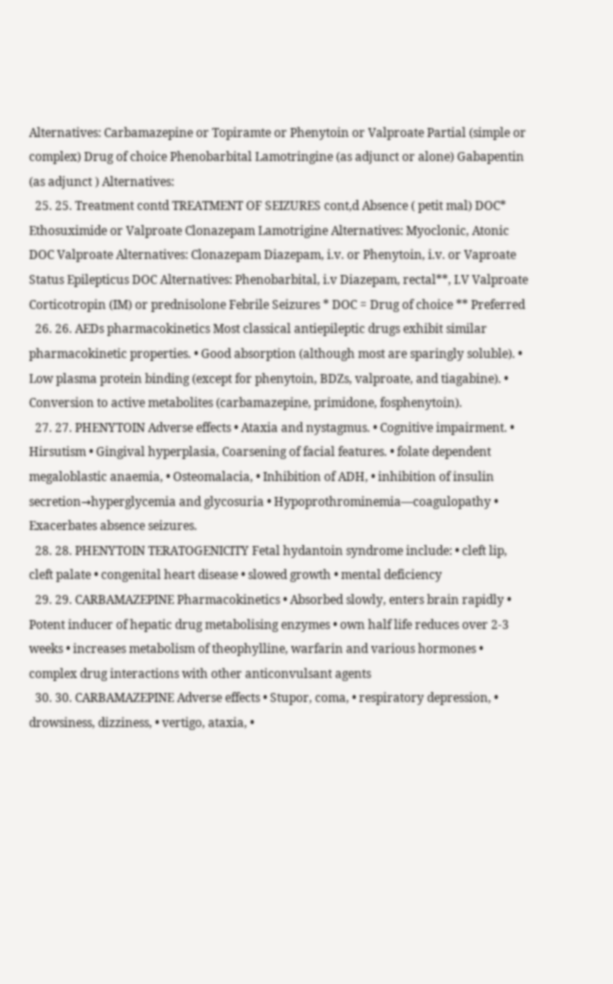Alternatives: Carbamazepine or Topiramte or Phenytoin or Valproate Partial (simple or complex) Drug of choice Phenobarbital Lamotringine (as adjunct or alone) Gabapentin (as adjunct ) Alternatives:
  25. 25. Treatment contd TREATMENT OF SEIZURES cont,d Absence ( petit mal) DOC* Ethosuximide or Valproate Clonazepam Lamotrigine Alternatives: Myoclonic, Atonic DOC Valproate Alternatives: Clonazepam Diazepam, i.v. or Phenytoin, i.v. or Vaproate Status Epilepticus DOC Alternatives: Phenobarbital, i.v Diazepam, rectal**, I.V Valproate Corticotropin (IM) or prednisolone Febrile Seizures * DOC = Drug of choice ** Preferred
  26. 26. AEDs pharmacokinetics Most classical antiepileptic drugs exhibit similar pharmacokinetic properties. • Good absorption (although most are sparingly soluble). • Low plasma protein binding (except for phenytoin, BDZs, valproate, and tiagabine). • Conversion to active metabolites (carbamazepine, primidone, fosphenytoin).
  27. 27. PHENYTOIN Adverse effects • Ataxia and nystagmus. • Cognitive impairment. • Hirsutism • Gingival hyperplasia, Coarsening of facial features. • folate dependent megaloblastic anaemia, • Osteomalacia, • Inhibition of ADH, • inhibition of insulin secretion→hyperglycemia and glycosuria • Hypoprothrominemia—coagulopathy • Exacerbates absence seizures.
  28. 28. PHENYTOIN TERATOGENICITY Fetal hydantoin syndrome include: • cleft lip, cleft palate • congenital heart disease • slowed growth • mental deficiency
  29. 29. CARBAMAZEPINE Pharmacokinetics • Absorbed slowly, enters brain rapidly • Potent inducer of hepatic drug metabolising enzymes • own half life reduces over 2-3 weeks • increases metabolism of theophylline, warfarin and various hormones • complex drug interactions with other anticonvulsant agents
  30. 30. CARBAMAZEPINE Adverse effects • Stupor, coma, • respiratory depression, • drowsiness, dizziness, • vertigo, ataxia, •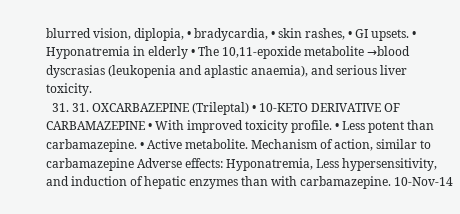blurred vision, diplopia, • bradycardia, • skin rashes, • GI upsets. • Hyponatremia in elderly • The 10,11-epoxide metabolite →blood dyscrasias (leukopenia and aplastic anaemia), and serious liver toxicity.
  31. 31. OXCARBAZEPINE (Trileptal) • 10-KETO DERIVATIVE OF CARBAMAZEPINE • With improved toxicity profile. • Less potent than carbamazepine. • Active metabolite. Mechanism of action, similar to carbamazepine Adverse effects: Hyponatremia, Less hypersensitivity, and induction of hepatic enzymes than with carbamazepine. 10-Nov-14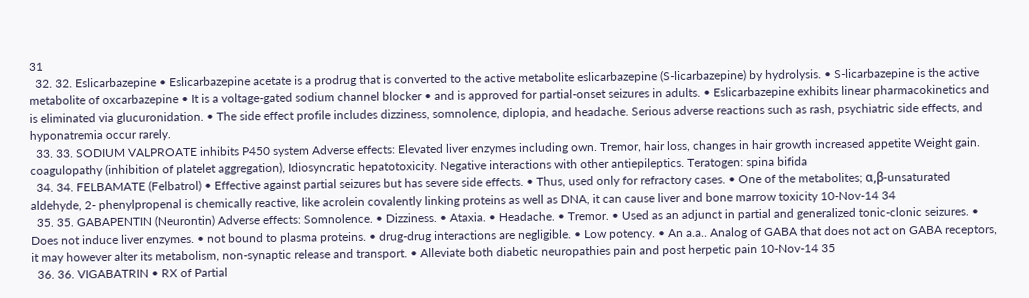31
  32. 32. Eslicarbazepine • Eslicarbazepine acetate is a prodrug that is converted to the active metabolite eslicarbazepine (S-licarbazepine) by hydrolysis. • S-licarbazepine is the active metabolite of oxcarbazepine • It is a voltage-gated sodium channel blocker • and is approved for partial-onset seizures in adults. • Eslicarbazepine exhibits linear pharmacokinetics and is eliminated via glucuronidation. • The side effect profile includes dizziness, somnolence, diplopia, and headache. Serious adverse reactions such as rash, psychiatric side effects, and hyponatremia occur rarely.
  33. 33. SODIUM VALPROATE inhibits P450 system Adverse effects: Elevated liver enzymes including own. Tremor, hair loss, changes in hair growth increased appetite Weight gain. coagulopathy (inhibition of platelet aggregation), Idiosyncratic hepatotoxicity. Negative interactions with other antiepileptics. Teratogen: spina bifida
  34. 34. FELBAMATE (Felbatrol) • Effective against partial seizures but has severe side effects. • Thus, used only for refractory cases. • One of the metabolites; α,β-unsaturated aldehyde, 2- phenylpropenal is chemically reactive, like acrolein covalently linking proteins as well as DNA, it can cause liver and bone marrow toxicity 10-Nov-14 34
  35. 35. GABAPENTIN (Neurontin) Adverse effects: Somnolence. • Dizziness. • Ataxia. • Headache. • Tremor. • Used as an adjunct in partial and generalized tonic-clonic seizures. • Does not induce liver enzymes. • not bound to plasma proteins. • drug-drug interactions are negligible. • Low potency. • An a.a.. Analog of GABA that does not act on GABA receptors, it may however alter its metabolism, non-synaptic release and transport. • Alleviate both diabetic neuropathies pain and post herpetic pain 10-Nov-14 35
  36. 36. VIGABATRIN • RX of Partial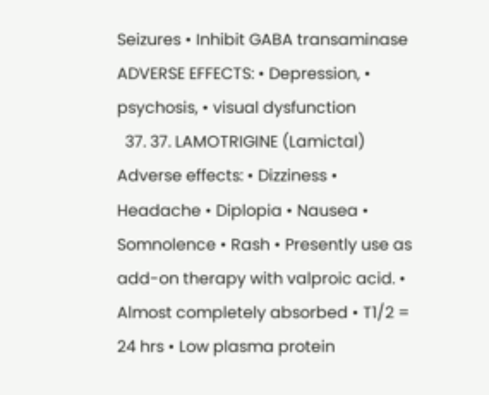Seizures • Inhibit GABA transaminase ADVERSE EFFECTS: • Depression, • psychosis, • visual dysfunction
  37. 37. LAMOTRIGINE (Lamictal) Adverse effects: • Dizziness • Headache • Diplopia • Nausea • Somnolence • Rash • Presently use as add-on therapy with valproic acid. • Almost completely absorbed • T1/2 = 24 hrs • Low plasma protein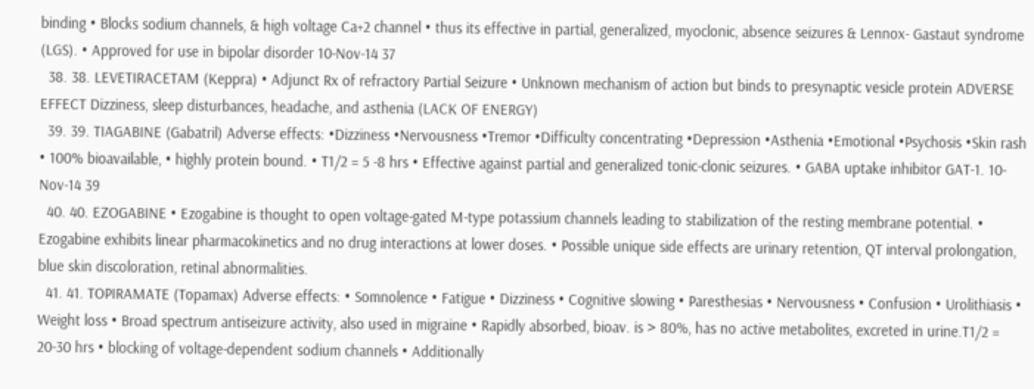binding • Blocks sodium channels, & high voltage Ca+2 channel • thus its effective in partial, generalized, myoclonic, absence seizures & Lennox- Gastaut syndrome (LGS). • Approved for use in bipolar disorder 10-Nov-14 37
  38. 38. LEVETIRACETAM (Keppra) • Adjunct Rx of refractory Partial Seizure • Unknown mechanism of action but binds to presynaptic vesicle protein ADVERSE EFFECT Dizziness, sleep disturbances, headache, and asthenia (LACK OF ENERGY)
  39. 39. TIAGABINE (Gabatril) Adverse effects: •Dizziness •Nervousness •Tremor •Difficulty concentrating •Depression •Asthenia •Emotional •Psychosis •Skin rash • 100% bioavailable, • highly protein bound. • T1/2 = 5 -8 hrs • Effective against partial and generalized tonic-clonic seizures. • GABA uptake inhibitor GAT-1. 10-Nov-14 39
  40. 40. EZOGABINE • Ezogabine is thought to open voltage-gated M-type potassium channels leading to stabilization of the resting membrane potential. • Ezogabine exhibits linear pharmacokinetics and no drug interactions at lower doses. • Possible unique side effects are urinary retention, QT interval prolongation, blue skin discoloration, retinal abnormalities.
  41. 41. TOPIRAMATE (Topamax) Adverse effects: • Somnolence • Fatigue • Dizziness • Cognitive slowing • Paresthesias • Nervousness • Confusion • Urolithiasis • Weight loss • Broad spectrum antiseizure activity, also used in migraine • Rapidly absorbed, bioav. is > 80%, has no active metabolites, excreted in urine.T1/2 = 20-30 hrs • blocking of voltage-dependent sodium channels • Additionally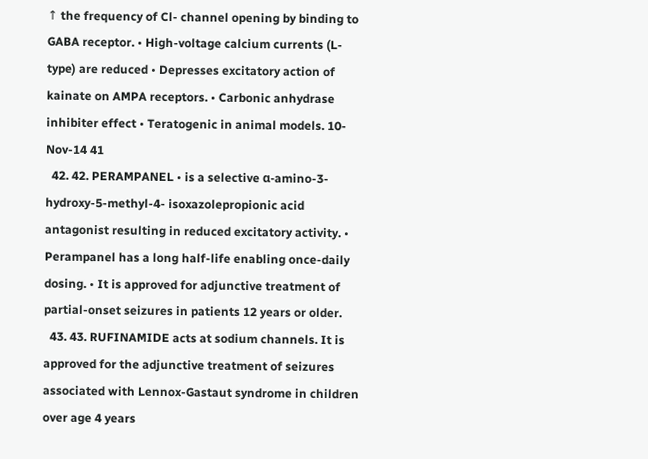↑ the frequency of Cl- channel opening by binding to GABA receptor. • High-voltage calcium currents (L-type) are reduced • Depresses excitatory action of kainate on AMPA receptors. • Carbonic anhydrase inhibiter effect • Teratogenic in animal models. 10-Nov-14 41
  42. 42. PERAMPANEL • is a selective α-amino-3-hydroxy-5-methyl-4- isoxazolepropionic acid antagonist resulting in reduced excitatory activity. • Perampanel has a long half-life enabling once-daily dosing. • It is approved for adjunctive treatment of partial-onset seizures in patients 12 years or older.
  43. 43. RUFINAMIDE acts at sodium channels. It is approved for the adjunctive treatment of seizures associated with Lennox-Gastaut syndrome in children over age 4 years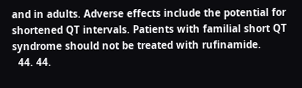and in adults. Adverse effects include the potential for shortened QT intervals. Patients with familial short QT syndrome should not be treated with rufinamide.
  44. 44.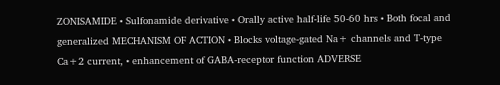ZONISAMIDE • Sulfonamide derivative • Orally active half-life 50-60 hrs • Both focal and generalized MECHANISM OF ACTION • Blocks voltage-gated Na+ channels and T-type Ca+2 current, • enhancement of GABA-receptor function ADVERSE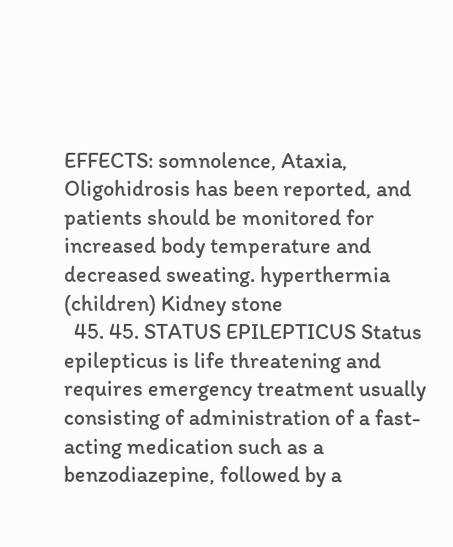EFFECTS: somnolence, Ataxia, Oligohidrosis has been reported, and patients should be monitored for increased body temperature and decreased sweating. hyperthermia (children) Kidney stone
  45. 45. STATUS EPILEPTICUS Status epilepticus is life threatening and requires emergency treatment usually consisting of administration of a fast-acting medication such as a benzodiazepine, followed by a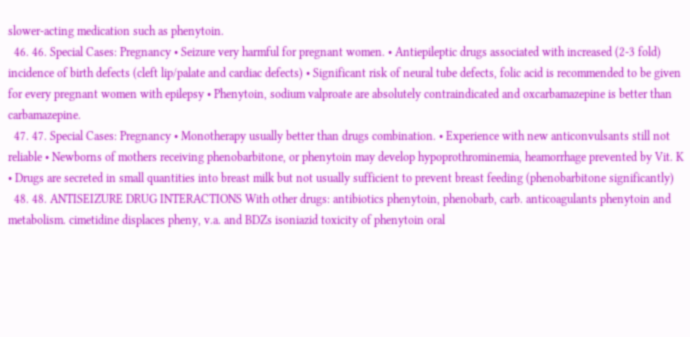slower-acting medication such as phenytoin.
  46. 46. Special Cases: Pregnancy • Seizure very harmful for pregnant women. • Antiepileptic drugs associated with increased (2-3 fold) incidence of birth defects (cleft lip/palate and cardiac defects) • Significant risk of neural tube defects, folic acid is recommended to be given for every pregnant women with epilepsy • Phenytoin, sodium valproate are absolutely contraindicated and oxcarbamazepine is better than carbamazepine.
  47. 47. Special Cases: Pregnancy • Monotherapy usually better than drugs combination. • Experience with new anticonvulsants still not reliable • Newborns of mothers receiving phenobarbitone, or phenytoin may develop hypoprothrominemia, heamorrhage prevented by Vit. K • Drugs are secreted in small quantities into breast milk but not usually sufficient to prevent breast feeding (phenobarbitone significantly)
  48. 48. ANTISEIZURE DRUG INTERACTIONS With other drugs: antibiotics phenytoin, phenobarb, carb. anticoagulants phenytoin and metabolism. cimetidine displaces pheny, v.a. and BDZs isoniazid toxicity of phenytoin oral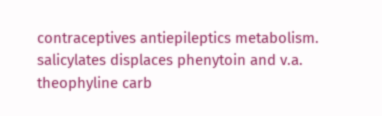contraceptives antiepileptics metabolism. salicylates displaces phenytoin and v.a. theophyline carb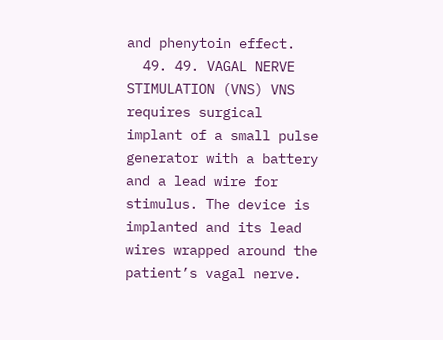and phenytoin effect.
  49. 49. VAGAL NERVE STIMULATION (VNS) VNS requires surgical implant of a small pulse generator with a battery and a lead wire for stimulus. The device is implanted and its lead wires wrapped around the patient’s vagal nerve.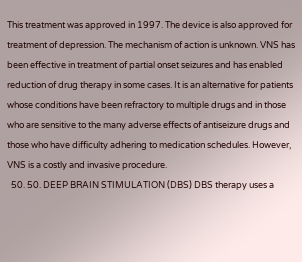This treatment was approved in 1997. The device is also approved for treatment of depression. The mechanism of action is unknown. VNS has been effective in treatment of partial onset seizures and has enabled reduction of drug therapy in some cases. It is an alternative for patients whose conditions have been refractory to multiple drugs and in those who are sensitive to the many adverse effects of antiseizure drugs and those who have difficulty adhering to medication schedules. However, VNS is a costly and invasive procedure.
  50. 50. DEEP BRAIN STIMULATION (DBS) DBS therapy uses a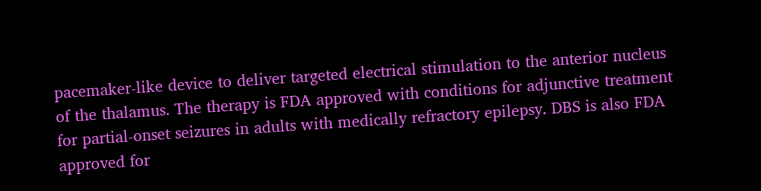pacemaker-like device to deliver targeted electrical stimulation to the anterior nucleus of the thalamus. The therapy is FDA approved with conditions for adjunctive treatment for partial-onset seizures in adults with medically refractory epilepsy. DBS is also FDA approved for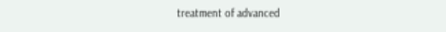treatment of advanced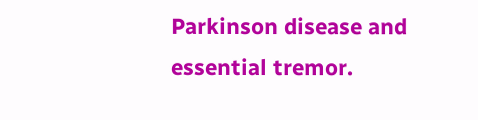Parkinson disease and essential tremor.